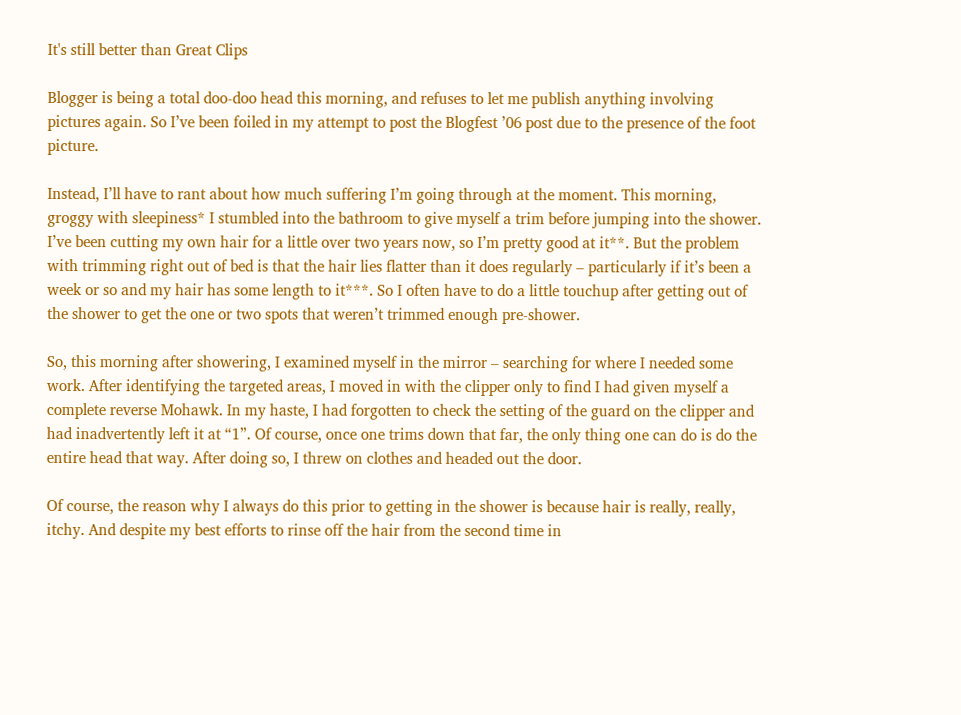It's still better than Great Clips

Blogger is being a total doo-doo head this morning, and refuses to let me publish anything involving pictures again. So I’ve been foiled in my attempt to post the Blogfest ’06 post due to the presence of the foot picture.

Instead, I’ll have to rant about how much suffering I’m going through at the moment. This morning, groggy with sleepiness* I stumbled into the bathroom to give myself a trim before jumping into the shower. I’ve been cutting my own hair for a little over two years now, so I’m pretty good at it**. But the problem with trimming right out of bed is that the hair lies flatter than it does regularly – particularly if it’s been a week or so and my hair has some length to it***. So I often have to do a little touchup after getting out of the shower to get the one or two spots that weren’t trimmed enough pre-shower.

So, this morning after showering, I examined myself in the mirror – searching for where I needed some work. After identifying the targeted areas, I moved in with the clipper only to find I had given myself a complete reverse Mohawk. In my haste, I had forgotten to check the setting of the guard on the clipper and had inadvertently left it at “1”. Of course, once one trims down that far, the only thing one can do is do the entire head that way. After doing so, I threw on clothes and headed out the door.

Of course, the reason why I always do this prior to getting in the shower is because hair is really, really, itchy. And despite my best efforts to rinse off the hair from the second time in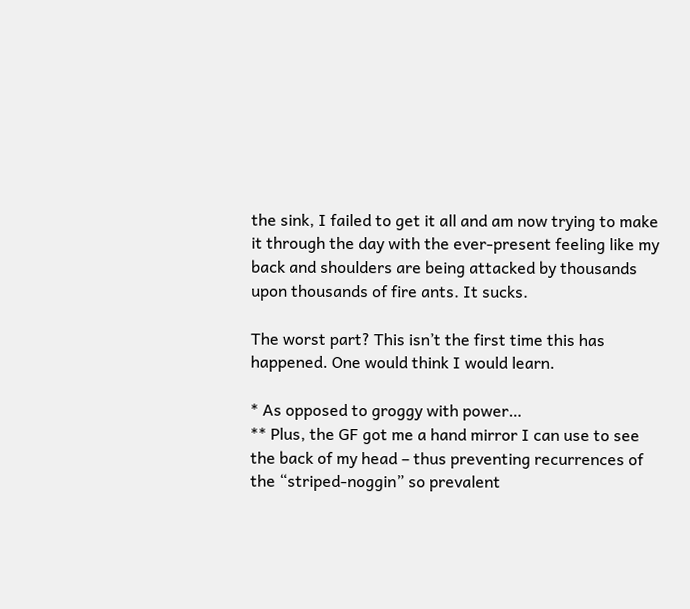the sink, I failed to get it all and am now trying to make it through the day with the ever-present feeling like my back and shoulders are being attacked by thousands upon thousands of fire ants. It sucks.

The worst part? This isn’t the first time this has happened. One would think I would learn.

* As opposed to groggy with power…
** Plus, the GF got me a hand mirror I can use to see the back of my head – thus preventing recurrences of the “striped-noggin” so prevalent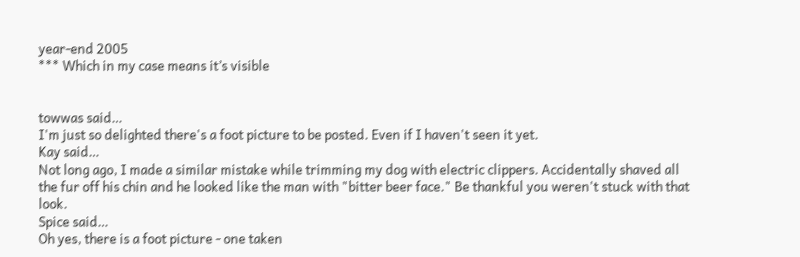year-end 2005
*** Which in my case means it’s visible


towwas said…
I'm just so delighted there's a foot picture to be posted. Even if I haven't seen it yet.
Kay said…
Not long ago, I made a similar mistake while trimming my dog with electric clippers. Accidentally shaved all the fur off his chin and he looked like the man with "bitter beer face." Be thankful you weren't stuck with that look.
Spice said…
Oh yes, there is a foot picture - one taken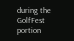during the GolfFest portion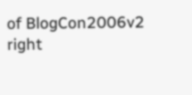of BlogCon2006v2 right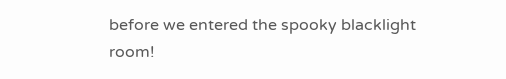before we entered the spooky blacklight room!